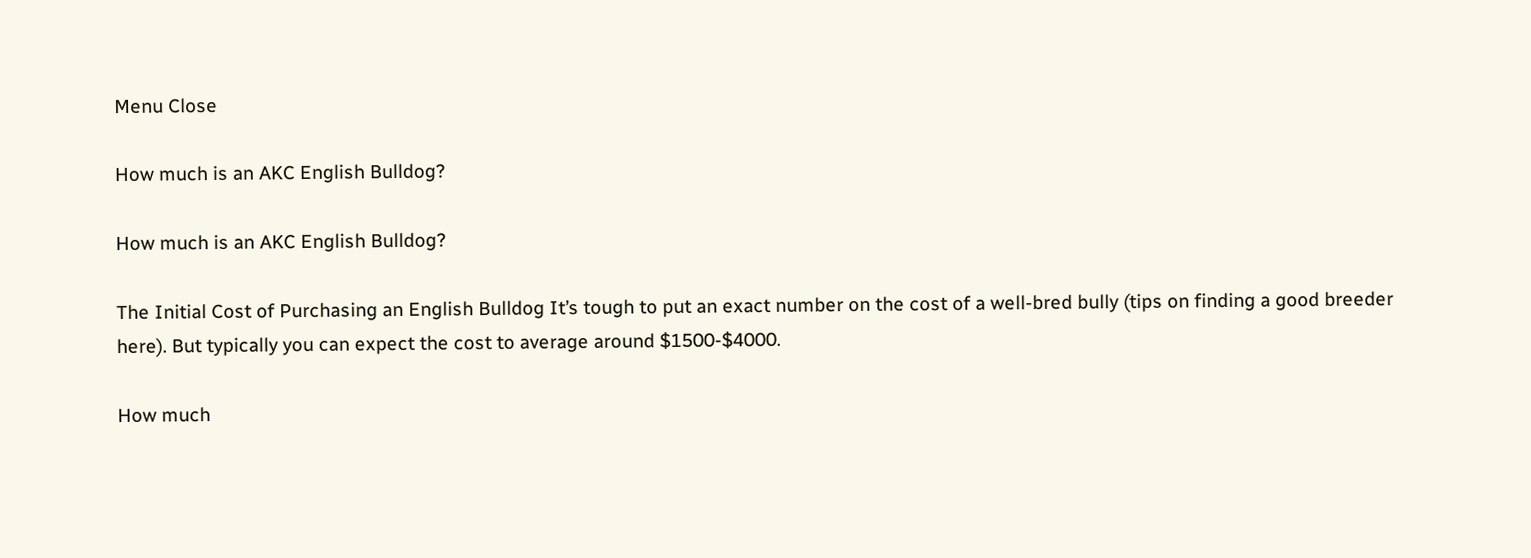Menu Close

How much is an AKC English Bulldog?

How much is an AKC English Bulldog?

The Initial Cost of Purchasing an English Bulldog It’s tough to put an exact number on the cost of a well-bred bully (tips on finding a good breeder here). But typically you can expect the cost to average around $1500-$4000.

How much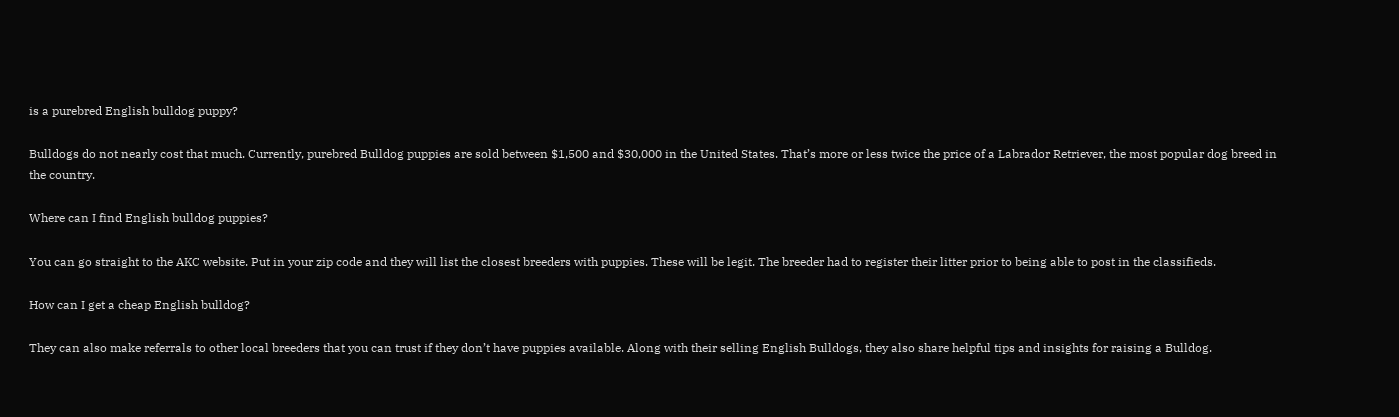is a purebred English bulldog puppy?

Bulldogs do not nearly cost that much. Currently, purebred Bulldog puppies are sold between $1,500 and $30,000 in the United States. That’s more or less twice the price of a Labrador Retriever, the most popular dog breed in the country.

Where can I find English bulldog puppies?

You can go straight to the AKC website. Put in your zip code and they will list the closest breeders with puppies. These will be legit. The breeder had to register their litter prior to being able to post in the classifieds.

How can I get a cheap English bulldog?

They can also make referrals to other local breeders that you can trust if they don’t have puppies available. Along with their selling English Bulldogs, they also share helpful tips and insights for raising a Bulldog.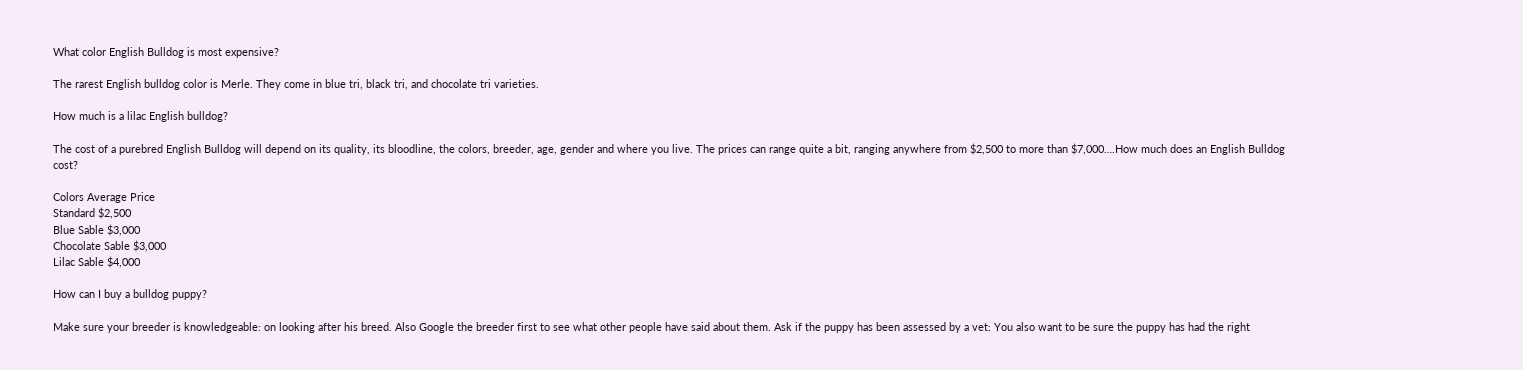What color English Bulldog is most expensive?

The rarest English bulldog color is Merle. They come in blue tri, black tri, and chocolate tri varieties.

How much is a lilac English bulldog?

The cost of a purebred English Bulldog will depend on its quality, its bloodline, the colors, breeder, age, gender and where you live. The prices can range quite a bit, ranging anywhere from $2,500 to more than $7,000….How much does an English Bulldog cost?

Colors Average Price
Standard $2,500
Blue Sable $3,000
Chocolate Sable $3,000
Lilac Sable $4,000

How can I buy a bulldog puppy?

Make sure your breeder is knowledgeable: on looking after his breed. Also Google the breeder first to see what other people have said about them. Ask if the puppy has been assessed by a vet: You also want to be sure the puppy has had the right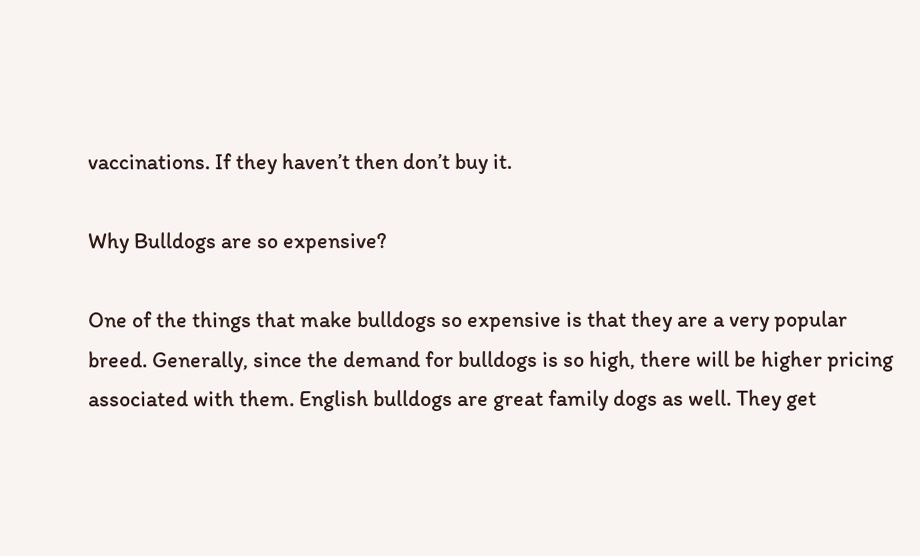vaccinations. If they haven’t then don’t buy it.

Why Bulldogs are so expensive?

One of the things that make bulldogs so expensive is that they are a very popular breed. Generally, since the demand for bulldogs is so high, there will be higher pricing associated with them. English bulldogs are great family dogs as well. They get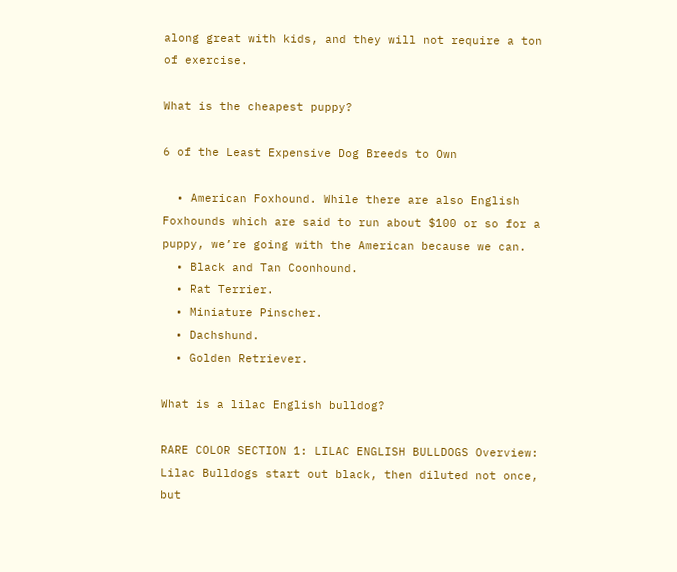along great with kids, and they will not require a ton of exercise.

What is the cheapest puppy?

6 of the Least Expensive Dog Breeds to Own

  • American Foxhound. While there are also English Foxhounds which are said to run about $100 or so for a puppy, we’re going with the American because we can.
  • Black and Tan Coonhound.
  • Rat Terrier.
  • Miniature Pinscher.
  • Dachshund.
  • Golden Retriever.

What is a lilac English bulldog?

RARE COLOR SECTION 1: LILAC ENGLISH BULLDOGS Overview: Lilac Bulldogs start out black, then diluted not once, but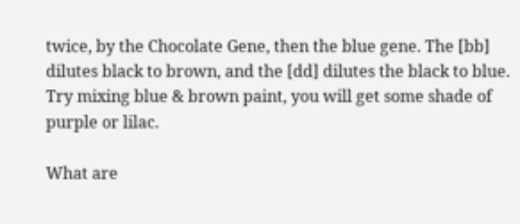twice, by the Chocolate Gene, then the blue gene. The [bb] dilutes black to brown, and the [dd] dilutes the black to blue. Try mixing blue & brown paint, you will get some shade of purple or lilac.

What are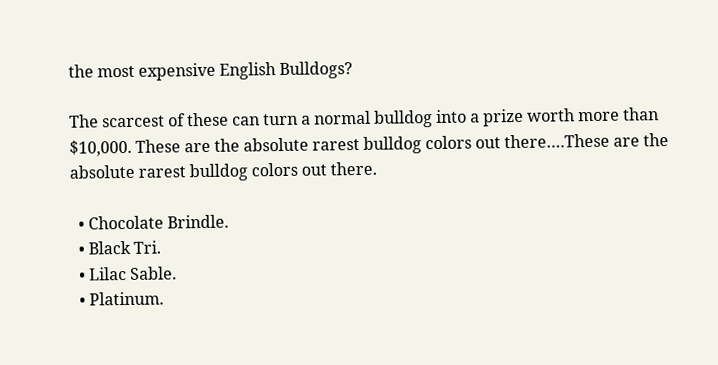the most expensive English Bulldogs?

The scarcest of these can turn a normal bulldog into a prize worth more than $10,000. These are the absolute rarest bulldog colors out there….These are the absolute rarest bulldog colors out there.

  • Chocolate Brindle.
  • Black Tri.
  • Lilac Sable.
  • Platinum.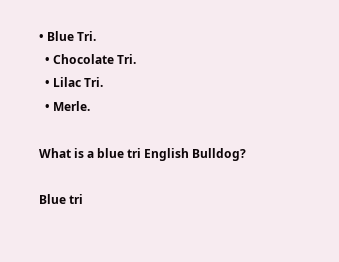• Blue Tri.
  • Chocolate Tri.
  • Lilac Tri.
  • Merle.

What is a blue tri English Bulldog?

Blue tri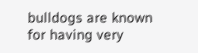bulldogs are known for having very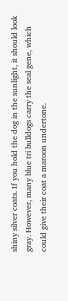shiny silver coats. If you hold the dog in the sunlight, it should look gray. However, many blue tri bulldogs carry the seal gene, which could give their coat a maroon undertone.